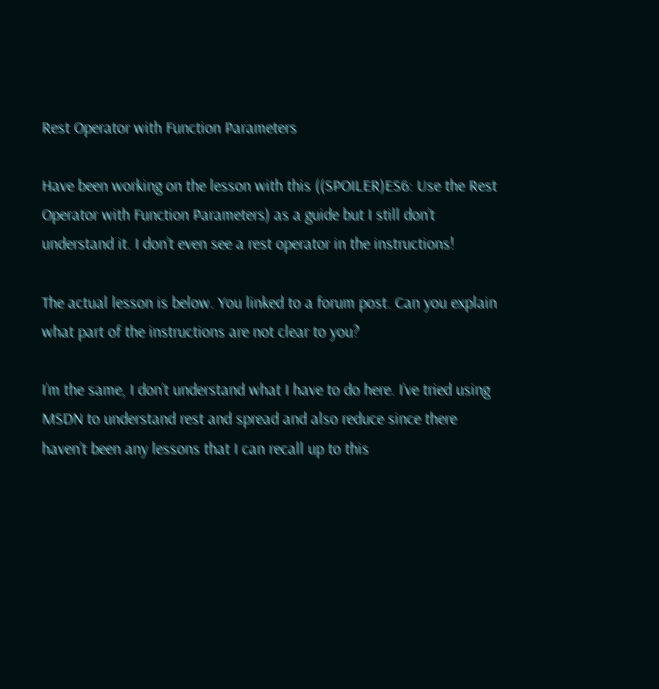Rest Operator with Function Parameters

Have been working on the lesson with this ((SPOILER)ES6: Use the Rest Operator with Function Parameters) as a guide but I still don’t understand it. I don’t even see a rest operator in the instructions!

The actual lesson is below. You linked to a forum post. Can you explain what part of the instructions are not clear to you?

I’m the same, I don’t understand what I have to do here. I’ve tried using MSDN to understand rest and spread and also reduce since there haven’t been any lessons that I can recall up to this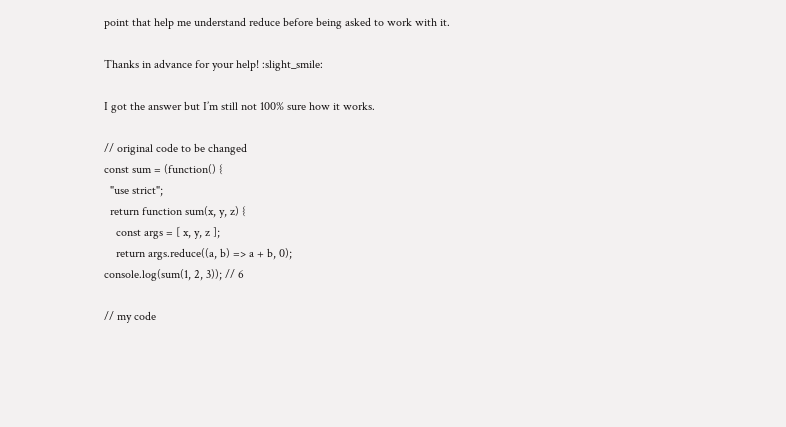point that help me understand reduce before being asked to work with it.

Thanks in advance for your help! :slight_smile:

I got the answer but I’m still not 100% sure how it works.

// original code to be changed
const sum = (function() {
  "use strict";
  return function sum(x, y, z) {
    const args = [ x, y, z ];
    return args.reduce((a, b) => a + b, 0);
console.log(sum(1, 2, 3)); // 6

// my code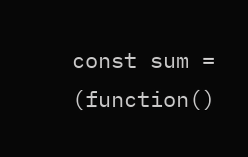const sum = (function()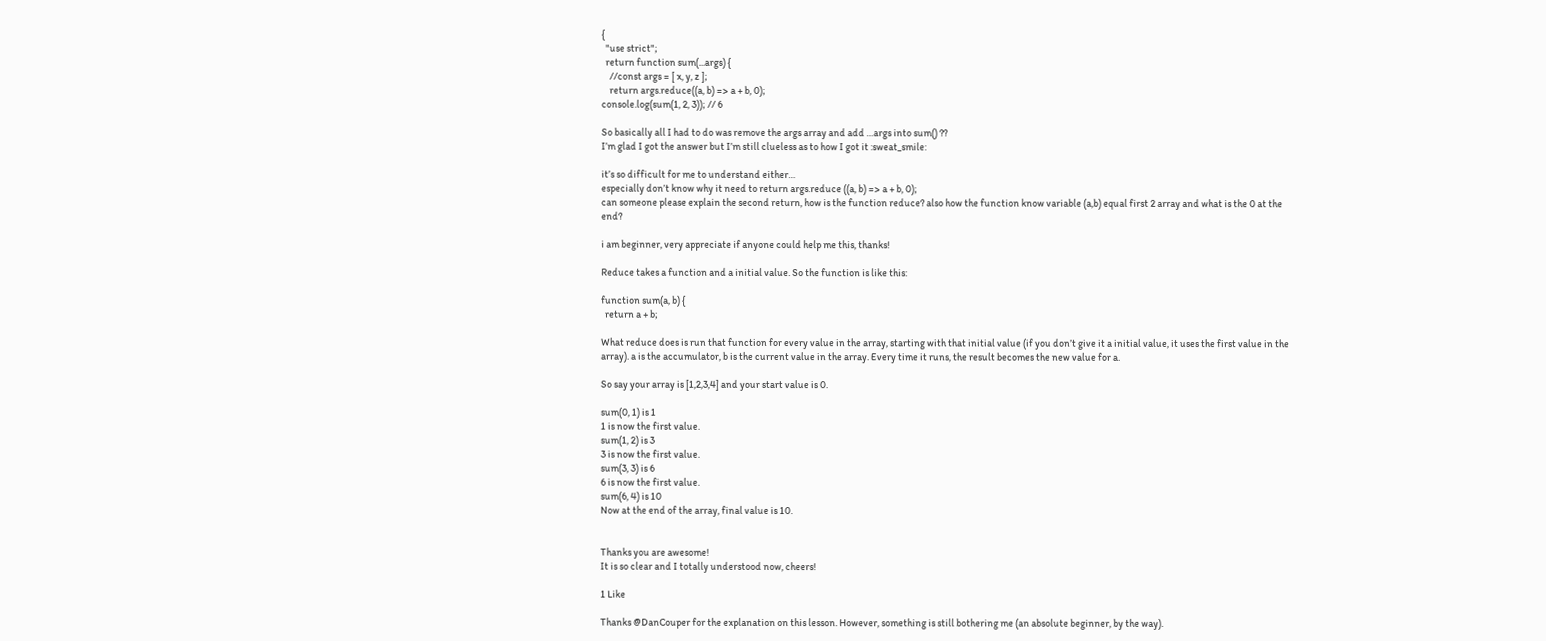{
  "use strict";
  return function sum(...args) {
    //const args = [ x, y, z ];
    return args.reduce((a, b) => a + b, 0);
console.log(sum(1, 2, 3)); // 6

So basically all I had to do was remove the args array and add …args into sum() ??
I’m glad I got the answer but I’m still clueless as to how I got it :sweat_smile:

it’s so difficult for me to understand either…
especially don’t know why it need to return args.reduce ((a, b) => a + b, 0);
can someone please explain the second return, how is the function reduce? also how the function know variable (a,b) equal first 2 array and what is the 0 at the end?

i am beginner, very appreciate if anyone could help me this, thanks!

Reduce takes a function and a initial value. So the function is like this:

function sum(a, b) {
  return a + b;

What reduce does is run that function for every value in the array, starting with that initial value (if you don’t give it a initial value, it uses the first value in the array). a is the accumulator, b is the current value in the array. Every time it runs, the result becomes the new value for a.

So say your array is [1,2,3,4] and your start value is 0.

sum(0, 1) is 1
1 is now the first value.
sum(1, 2) is 3
3 is now the first value.
sum(3, 3) is 6
6 is now the first value.
sum(6, 4) is 10
Now at the end of the array, final value is 10.


Thanks you are awesome!
It is so clear and I totally understood now, cheers!

1 Like

Thanks @DanCouper for the explanation on this lesson. However, something is still bothering me (an absolute beginner, by the way).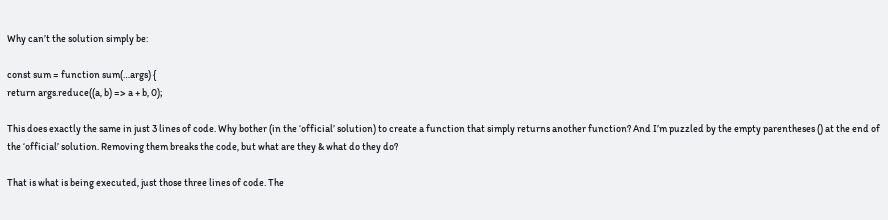Why can’t the solution simply be:

const sum = function sum(…args) {
return args.reduce((a, b) => a + b, 0);

This does exactly the same in just 3 lines of code. Why bother (in the ‘official’ solution) to create a function that simply returns another function? And I’m puzzled by the empty parentheses () at the end of the ‘official’ solution. Removing them breaks the code, but what are they & what do they do?

That is what is being executed, just those three lines of code. The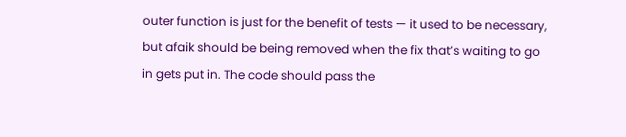outer function is just for the benefit of tests — it used to be necessary, but afaik should be being removed when the fix that’s waiting to go in gets put in. The code should pass the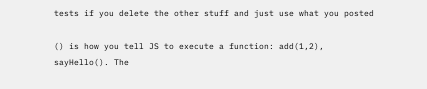tests if you delete the other stuff and just use what you posted

() is how you tell JS to execute a function: add(1,2), sayHello(). The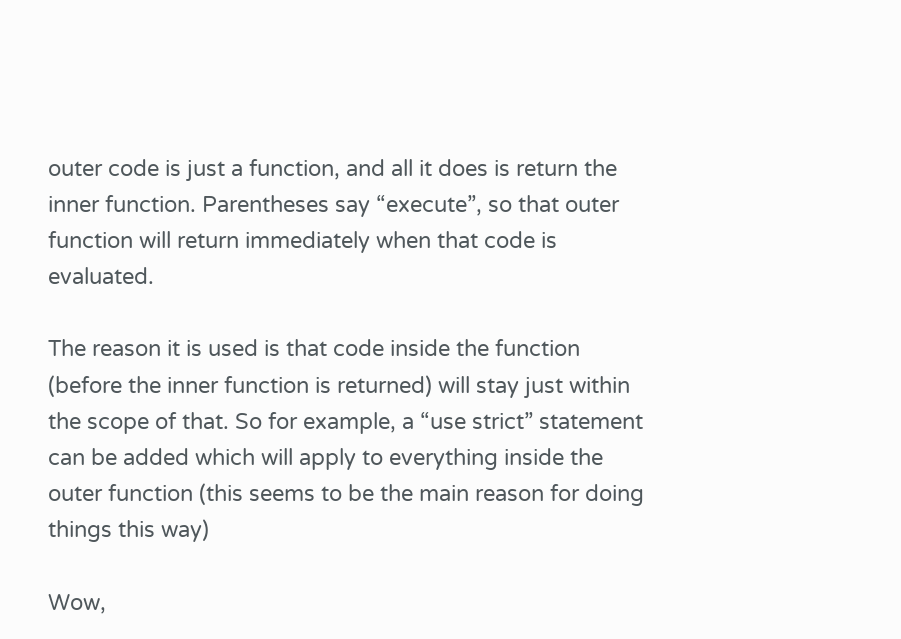outer code is just a function, and all it does is return the inner function. Parentheses say “execute”, so that outer function will return immediately when that code is evaluated.

The reason it is used is that code inside the function (before the inner function is returned) will stay just within the scope of that. So for example, a “use strict” statement can be added which will apply to everything inside the outer function (this seems to be the main reason for doing things this way)

Wow,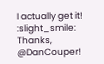I actually get it! :slight_smile: Thanks, @DanCouper!